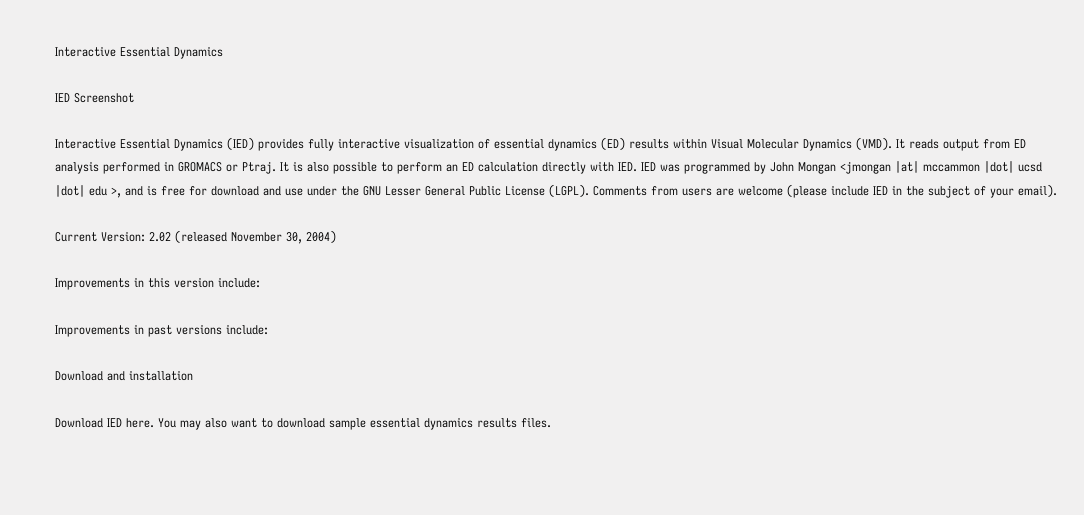Interactive Essential Dynamics

IED Screenshot

Interactive Essential Dynamics (IED) provides fully interactive visualization of essential dynamics (ED) results within Visual Molecular Dynamics (VMD). It reads output from ED analysis performed in GROMACS or Ptraj. It is also possible to perform an ED calculation directly with IED. IED was programmed by John Mongan <jmongan |at| mccammon |dot| ucsd |dot| edu >, and is free for download and use under the GNU Lesser General Public License (LGPL). Comments from users are welcome (please include IED in the subject of your email).

Current Version: 2.02 (released November 30, 2004)

Improvements in this version include:

Improvements in past versions include:

Download and installation

Download IED here. You may also want to download sample essential dynamics results files.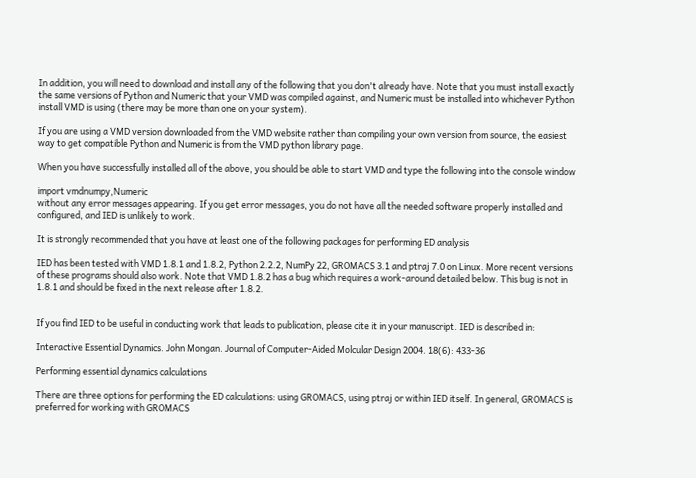In addition, you will need to download and install any of the following that you don't already have. Note that you must install exactly the same versions of Python and Numeric that your VMD was compiled against, and Numeric must be installed into whichever Python install VMD is using (there may be more than one on your system).

If you are using a VMD version downloaded from the VMD website rather than compiling your own version from source, the easiest way to get compatible Python and Numeric is from the VMD python library page.

When you have successfully installed all of the above, you should be able to start VMD and type the following into the console window

import vmdnumpy,Numeric
without any error messages appearing. If you get error messages, you do not have all the needed software properly installed and configured, and IED is unlikely to work.

It is strongly recommended that you have at least one of the following packages for performing ED analysis

IED has been tested with VMD 1.8.1 and 1.8.2, Python 2.2.2, NumPy 22, GROMACS 3.1 and ptraj 7.0 on Linux. More recent versions of these programs should also work. Note that VMD 1.8.2 has a bug which requires a work-around detailed below. This bug is not in 1.8.1 and should be fixed in the next release after 1.8.2.


If you find IED to be useful in conducting work that leads to publication, please cite it in your manuscript. IED is described in:

Interactive Essential Dynamics. John Mongan. Journal of Computer-Aided Molcular Design 2004. 18(6): 433-36

Performing essential dynamics calculations

There are three options for performing the ED calculations: using GROMACS, using ptraj or within IED itself. In general, GROMACS is preferred for working with GROMACS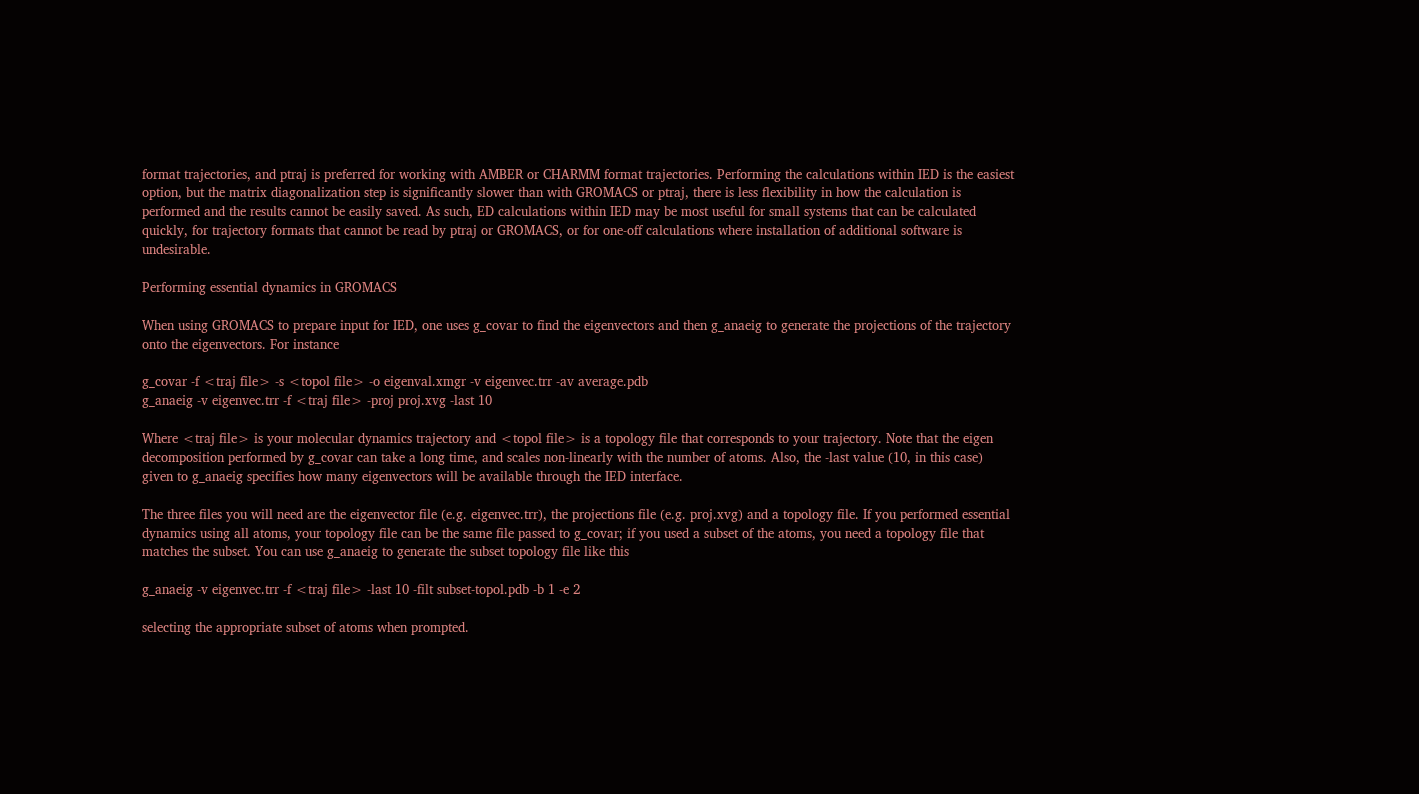format trajectories, and ptraj is preferred for working with AMBER or CHARMM format trajectories. Performing the calculations within IED is the easiest option, but the matrix diagonalization step is significantly slower than with GROMACS or ptraj, there is less flexibility in how the calculation is performed and the results cannot be easily saved. As such, ED calculations within IED may be most useful for small systems that can be calculated quickly, for trajectory formats that cannot be read by ptraj or GROMACS, or for one-off calculations where installation of additional software is undesirable.

Performing essential dynamics in GROMACS

When using GROMACS to prepare input for IED, one uses g_covar to find the eigenvectors and then g_anaeig to generate the projections of the trajectory onto the eigenvectors. For instance

g_covar -f <traj file> -s <topol file> -o eigenval.xmgr -v eigenvec.trr -av average.pdb
g_anaeig -v eigenvec.trr -f <traj file> -proj proj.xvg -last 10

Where <traj file> is your molecular dynamics trajectory and <topol file> is a topology file that corresponds to your trajectory. Note that the eigen decomposition performed by g_covar can take a long time, and scales non-linearly with the number of atoms. Also, the -last value (10, in this case) given to g_anaeig specifies how many eigenvectors will be available through the IED interface.

The three files you will need are the eigenvector file (e.g. eigenvec.trr), the projections file (e.g. proj.xvg) and a topology file. If you performed essential dynamics using all atoms, your topology file can be the same file passed to g_covar; if you used a subset of the atoms, you need a topology file that matches the subset. You can use g_anaeig to generate the subset topology file like this

g_anaeig -v eigenvec.trr -f <traj file> -last 10 -filt subset-topol.pdb -b 1 -e 2

selecting the appropriate subset of atoms when prompted.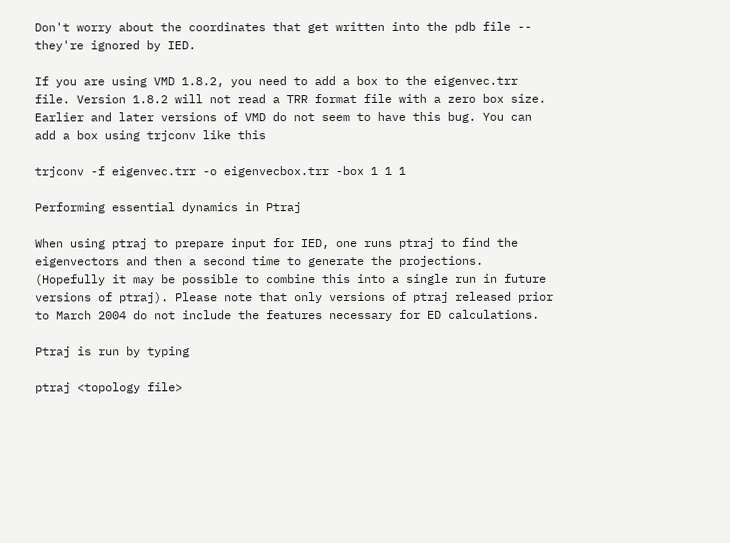Don't worry about the coordinates that get written into the pdb file -- they're ignored by IED.

If you are using VMD 1.8.2, you need to add a box to the eigenvec.trr file. Version 1.8.2 will not read a TRR format file with a zero box size. Earlier and later versions of VMD do not seem to have this bug. You can add a box using trjconv like this

trjconv -f eigenvec.trr -o eigenvecbox.trr -box 1 1 1

Performing essential dynamics in Ptraj

When using ptraj to prepare input for IED, one runs ptraj to find the eigenvectors and then a second time to generate the projections. (Hopefully it may be possible to combine this into a single run in future versions of ptraj). Please note that only versions of ptraj released prior to March 2004 do not include the features necessary for ED calculations.

Ptraj is run by typing

ptraj <topology file>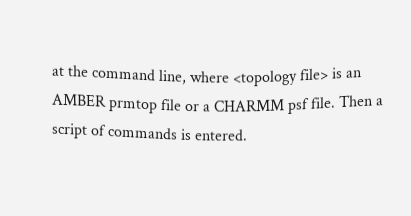at the command line, where <topology file> is an AMBER prmtop file or a CHARMM psf file. Then a script of commands is entered.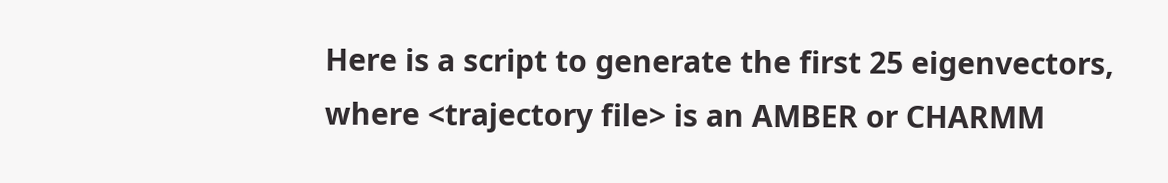Here is a script to generate the first 25 eigenvectors, where <trajectory file> is an AMBER or CHARMM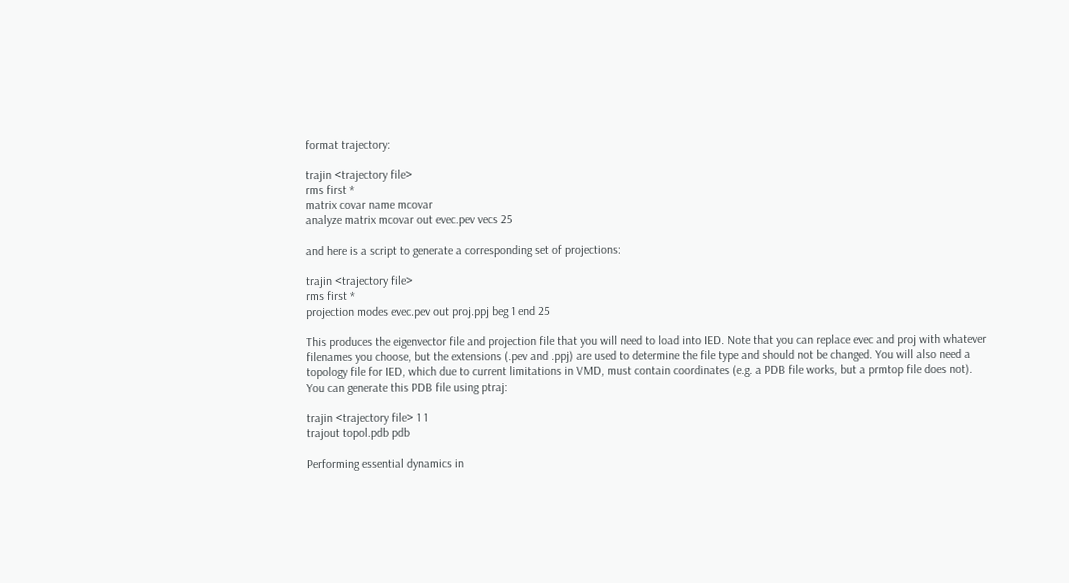format trajectory:

trajin <trajectory file>
rms first *
matrix covar name mcovar
analyze matrix mcovar out evec.pev vecs 25

and here is a script to generate a corresponding set of projections:

trajin <trajectory file>
rms first *
projection modes evec.pev out proj.ppj beg 1 end 25

This produces the eigenvector file and projection file that you will need to load into IED. Note that you can replace evec and proj with whatever filenames you choose, but the extensions (.pev and .ppj) are used to determine the file type and should not be changed. You will also need a topology file for IED, which due to current limitations in VMD, must contain coordinates (e.g. a PDB file works, but a prmtop file does not). You can generate this PDB file using ptraj:

trajin <trajectory file> 1 1
trajout topol.pdb pdb

Performing essential dynamics in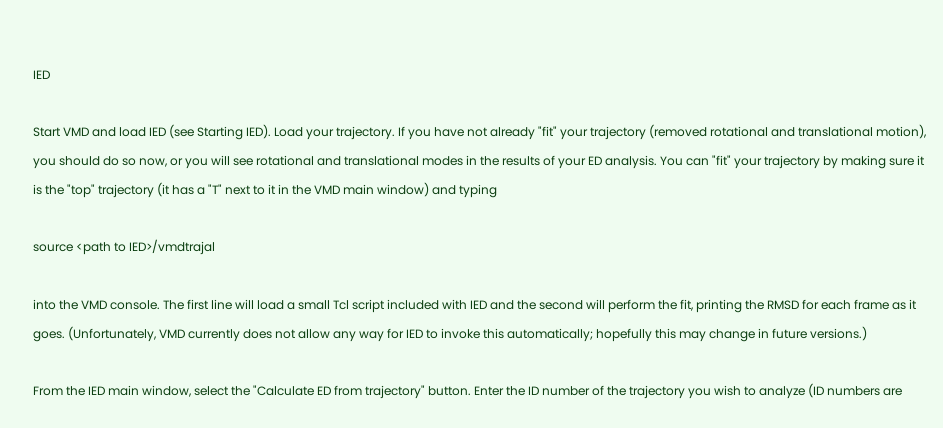IED

Start VMD and load IED (see Starting IED). Load your trajectory. If you have not already "fit" your trajectory (removed rotational and translational motion), you should do so now, or you will see rotational and translational modes in the results of your ED analysis. You can "fit" your trajectory by making sure it is the "top" trajectory (it has a "T" next to it in the VMD main window) and typing

source <path to IED>/vmdtrajal

into the VMD console. The first line will load a small Tcl script included with IED and the second will perform the fit, printing the RMSD for each frame as it goes. (Unfortunately, VMD currently does not allow any way for IED to invoke this automatically; hopefully this may change in future versions.)

From the IED main window, select the "Calculate ED from trajectory" button. Enter the ID number of the trajectory you wish to analyze (ID numbers are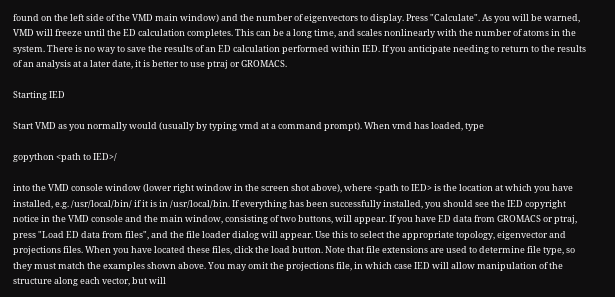found on the left side of the VMD main window) and the number of eigenvectors to display. Press "Calculate". As you will be warned, VMD will freeze until the ED calculation completes. This can be a long time, and scales nonlinearly with the number of atoms in the system. There is no way to save the results of an ED calculation performed within IED. If you anticipate needing to return to the results of an analysis at a later date, it is better to use ptraj or GROMACS.

Starting IED

Start VMD as you normally would (usually by typing vmd at a command prompt). When vmd has loaded, type

gopython <path to IED>/

into the VMD console window (lower right window in the screen shot above), where <path to IED> is the location at which you have installed, e.g. /usr/local/bin/ if it is in /usr/local/bin. If everything has been successfully installed, you should see the IED copyright notice in the VMD console and the main window, consisting of two buttons, will appear. If you have ED data from GROMACS or ptraj, press "Load ED data from files", and the file loader dialog will appear. Use this to select the appropriate topology, eigenvector and projections files. When you have located these files, click the load button. Note that file extensions are used to determine file type, so they must match the examples shown above. You may omit the projections file, in which case IED will allow manipulation of the structure along each vector, but will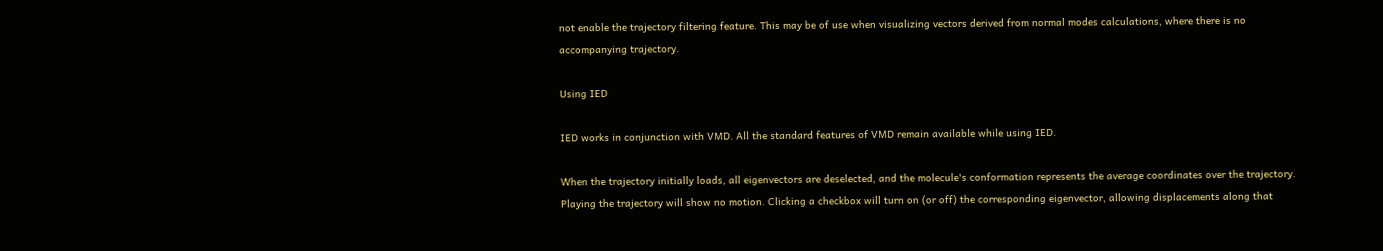not enable the trajectory filtering feature. This may be of use when visualizing vectors derived from normal modes calculations, where there is no accompanying trajectory.

Using IED

IED works in conjunction with VMD. All the standard features of VMD remain available while using IED.

When the trajectory initially loads, all eigenvectors are deselected, and the molecule's conformation represents the average coordinates over the trajectory. Playing the trajectory will show no motion. Clicking a checkbox will turn on (or off) the corresponding eigenvector, allowing displacements along that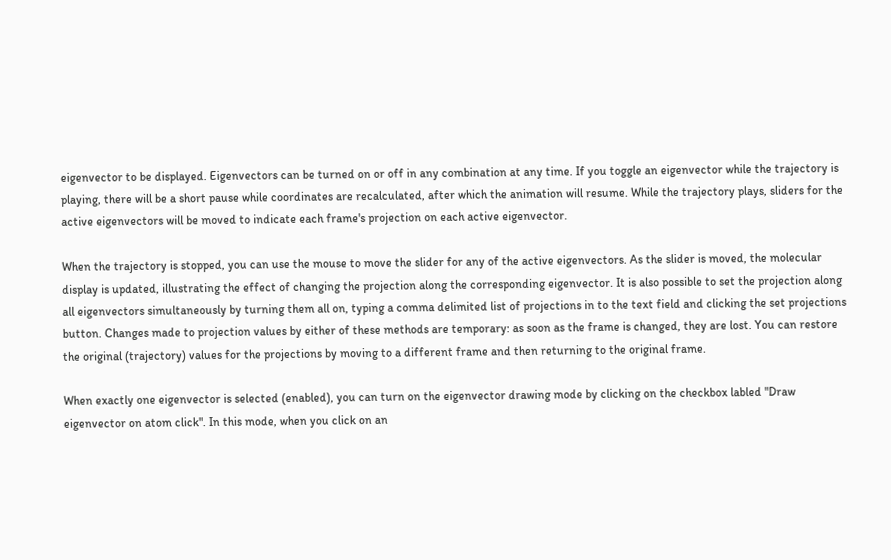eigenvector to be displayed. Eigenvectors can be turned on or off in any combination at any time. If you toggle an eigenvector while the trajectory is playing, there will be a short pause while coordinates are recalculated, after which the animation will resume. While the trajectory plays, sliders for the active eigenvectors will be moved to indicate each frame's projection on each active eigenvector.

When the trajectory is stopped, you can use the mouse to move the slider for any of the active eigenvectors. As the slider is moved, the molecular display is updated, illustrating the effect of changing the projection along the corresponding eigenvector. It is also possible to set the projection along all eigenvectors simultaneously by turning them all on, typing a comma delimited list of projections in to the text field and clicking the set projections button. Changes made to projection values by either of these methods are temporary: as soon as the frame is changed, they are lost. You can restore the original (trajectory) values for the projections by moving to a different frame and then returning to the original frame.

When exactly one eigenvector is selected (enabled), you can turn on the eigenvector drawing mode by clicking on the checkbox labled "Draw eigenvector on atom click". In this mode, when you click on an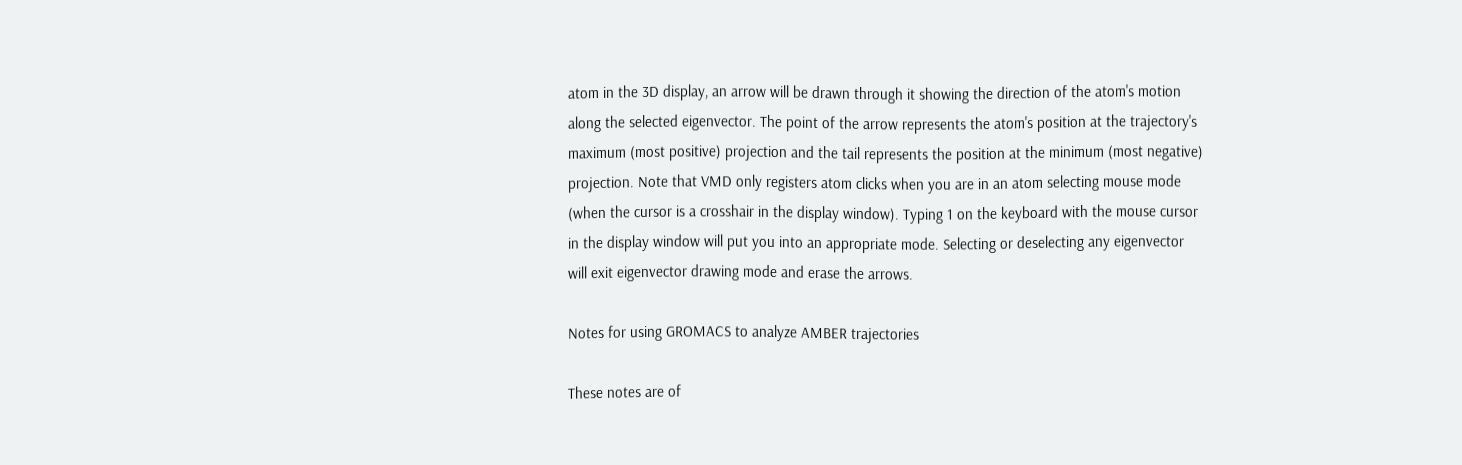atom in the 3D display, an arrow will be drawn through it showing the direction of the atom's motion along the selected eigenvector. The point of the arrow represents the atom's position at the trajectory's maximum (most positive) projection and the tail represents the position at the minimum (most negative) projection. Note that VMD only registers atom clicks when you are in an atom selecting mouse mode (when the cursor is a crosshair in the display window). Typing 1 on the keyboard with the mouse cursor in the display window will put you into an appropriate mode. Selecting or deselecting any eigenvector will exit eigenvector drawing mode and erase the arrows.

Notes for using GROMACS to analyze AMBER trajectories

These notes are of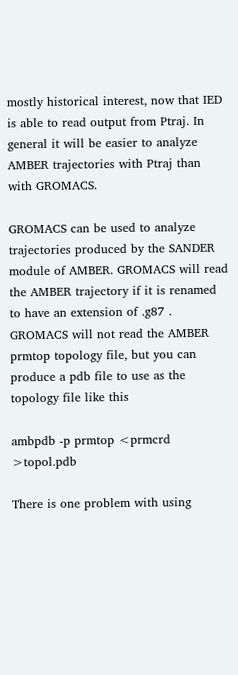mostly historical interest, now that IED is able to read output from Ptraj. In general it will be easier to analyze AMBER trajectories with Ptraj than with GROMACS.

GROMACS can be used to analyze trajectories produced by the SANDER module of AMBER. GROMACS will read the AMBER trajectory if it is renamed to have an extension of .g87 . GROMACS will not read the AMBER prmtop topology file, but you can produce a pdb file to use as the topology file like this

ambpdb -p prmtop <prmcrd >topol.pdb

There is one problem with using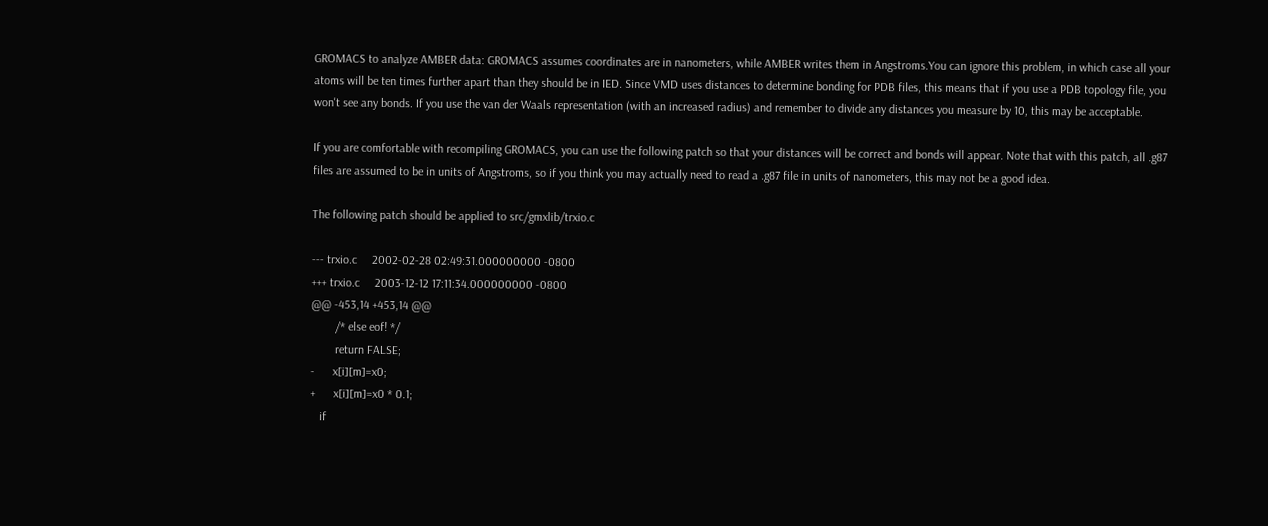GROMACS to analyze AMBER data: GROMACS assumes coordinates are in nanometers, while AMBER writes them in Angstroms.You can ignore this problem, in which case all your atoms will be ten times further apart than they should be in IED. Since VMD uses distances to determine bonding for PDB files, this means that if you use a PDB topology file, you won't see any bonds. If you use the van der Waals representation (with an increased radius) and remember to divide any distances you measure by 10, this may be acceptable.

If you are comfortable with recompiling GROMACS, you can use the following patch so that your distances will be correct and bonds will appear. Note that with this patch, all .g87 files are assumed to be in units of Angstroms, so if you think you may actually need to read a .g87 file in units of nanometers, this may not be a good idea.

The following patch should be applied to src/gmxlib/trxio.c

--- trxio.c     2002-02-28 02:49:31.000000000 -0800
+++ trxio.c     2003-12-12 17:11:34.000000000 -0800
@@ -453,14 +453,14 @@
        /* else eof! */
        return FALSE;
-      x[i][m]=x0;
+      x[i][m]=x0 * 0.1;
   if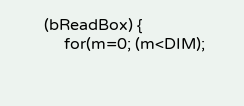(bReadBox) {
     for(m=0; (m<DIM);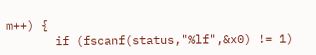m++) {
       if (fscanf(status,"%lf",&x0) != 1)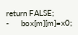return FALSE;
-      box[m][m]=x0;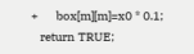+      box[m][m]=x0 * 0.1;
   return TRUE;